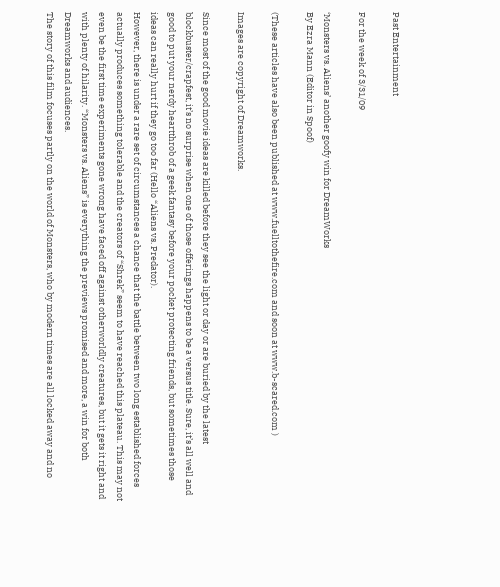Past Entertainment

For the week of 3/31/09

‘Monsters vs. Aliens’ another goofy win for DreamWorks
By Ezra Mann (Editor in Spoof)

(These articles have also been published at www.fuelltothefire.com and soon at www.b-scared.com )

Images are copyright of Dreamworks.

Since most of the good movie ideas are killed before they see the light or day or are buried by the latest blockbuster/crapfest, it’s no surprise when one of those offerings happens to be a versus title. Sure, it’s all well and good to put your nerdy heartthrob of a geek fantasy before your pocket protecting friends, but sometimes those ideas can really hurt if they go too far (Hello “Aliens vs. Predator).
However, there is under a rare set of circumstances a chance that the battle between two long established forces actually produces something tolerable and the creators of “Shrek” seem to have reached this plateau. This may not even be the first time experiments gone wrong have faced off against otherworldly creatures, but it gets it right and with plenty of hilarity. “Monsters vs. Aliens” is everything the previews promised and more, a win for both Dreamworks and audiences.
The story of this film focuses partly on the world of Monsters, who by modern times are all locked away and no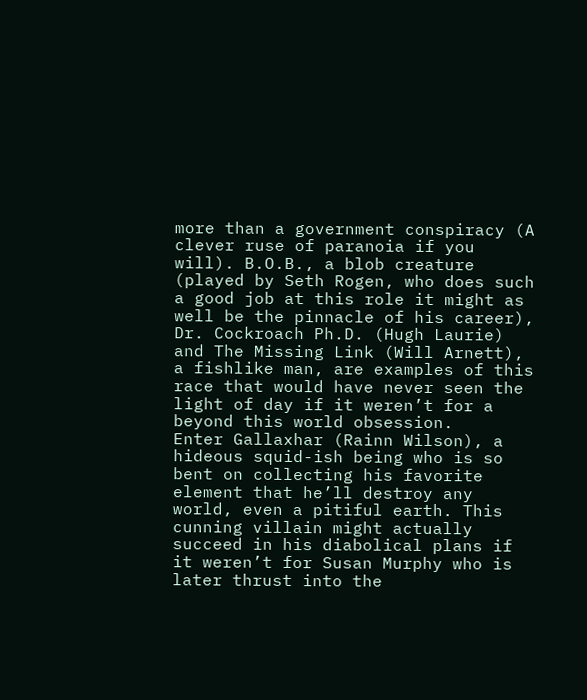more than a government conspiracy (A clever ruse of paranoia if you will). B.O.B., a blob creature (played by Seth Rogen, who does such a good job at this role it might as well be the pinnacle of his career), Dr. Cockroach Ph.D. (Hugh Laurie) and The Missing Link (Will Arnett), a fishlike man, are examples of this race that would have never seen the light of day if it weren’t for a beyond this world obsession.
Enter Gallaxhar (Rainn Wilson), a hideous squid-ish being who is so bent on collecting his favorite element that he’ll destroy any world, even a pitiful earth. This cunning villain might actually succeed in his diabolical plans if it weren’t for Susan Murphy who is later thrust into the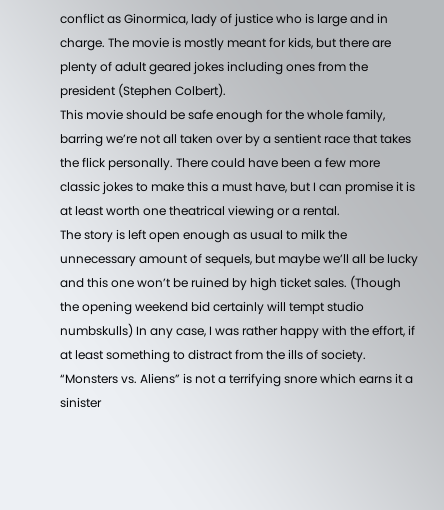conflict as Ginormica, lady of justice who is large and in charge. The movie is mostly meant for kids, but there are plenty of adult geared jokes including ones from the president (Stephen Colbert).
This movie should be safe enough for the whole family, barring we’re not all taken over by a sentient race that takes the flick personally. There could have been a few more classic jokes to make this a must have, but I can promise it is at least worth one theatrical viewing or a rental.
The story is left open enough as usual to milk the unnecessary amount of sequels, but maybe we’ll all be lucky and this one won’t be ruined by high ticket sales. (Though the opening weekend bid certainly will tempt studio numbskulls) In any case, I was rather happy with the effort, if at least something to distract from the ills of society. “Monsters vs. Aliens” is not a terrifying snore which earns it a sinister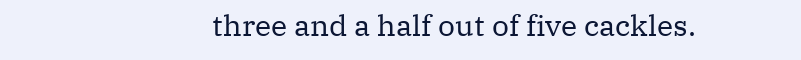three and a half out of five cackles.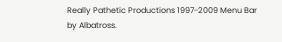Really Pathetic Productions 1997-2009 Menu Bar by Albatross.